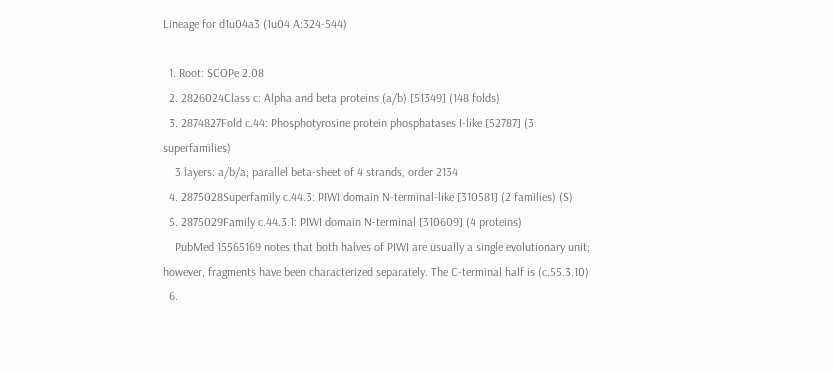Lineage for d1u04a3 (1u04 A:324-544)

  1. Root: SCOPe 2.08
  2. 2826024Class c: Alpha and beta proteins (a/b) [51349] (148 folds)
  3. 2874827Fold c.44: Phosphotyrosine protein phosphatases I-like [52787] (3 superfamilies)
    3 layers: a/b/a; parallel beta-sheet of 4 strands, order 2134
  4. 2875028Superfamily c.44.3: PIWI domain N-terminal-like [310581] (2 families) (S)
  5. 2875029Family c.44.3.1: PIWI domain N-terminal [310609] (4 proteins)
    PubMed 15565169 notes that both halves of PIWI are usually a single evolutionary unit; however, fragments have been characterized separately. The C-terminal half is (c.55.3.10)
  6.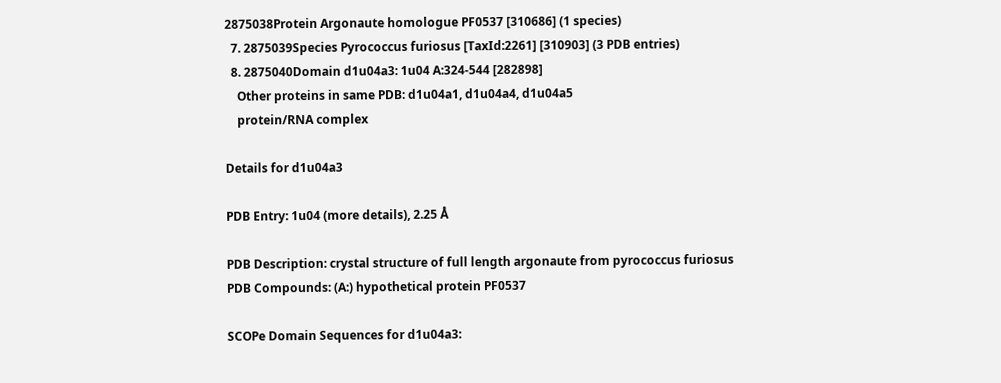2875038Protein Argonaute homologue PF0537 [310686] (1 species)
  7. 2875039Species Pyrococcus furiosus [TaxId:2261] [310903] (3 PDB entries)
  8. 2875040Domain d1u04a3: 1u04 A:324-544 [282898]
    Other proteins in same PDB: d1u04a1, d1u04a4, d1u04a5
    protein/RNA complex

Details for d1u04a3

PDB Entry: 1u04 (more details), 2.25 Å

PDB Description: crystal structure of full length argonaute from pyrococcus furiosus
PDB Compounds: (A:) hypothetical protein PF0537

SCOPe Domain Sequences for d1u04a3: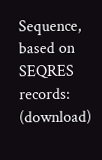Sequence, based on SEQRES records: (download)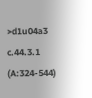>d1u04a3 c.44.3.1 (A:324-544)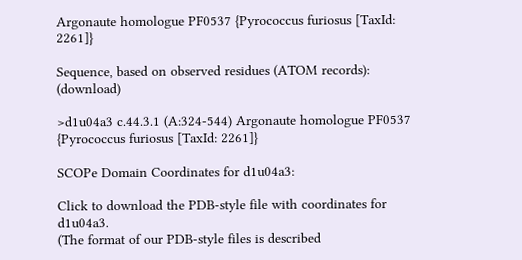Argonaute homologue PF0537 {Pyrococcus furiosus [TaxId: 2261]}

Sequence, based on observed residues (ATOM records): (download)

>d1u04a3 c.44.3.1 (A:324-544) Argonaute homologue PF0537 {Pyrococcus furiosus [TaxId: 2261]}

SCOPe Domain Coordinates for d1u04a3:

Click to download the PDB-style file with coordinates for d1u04a3.
(The format of our PDB-style files is described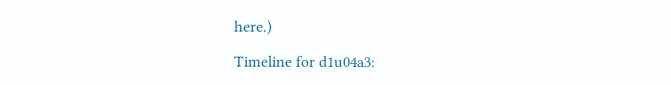here.)

Timeline for d1u04a3: